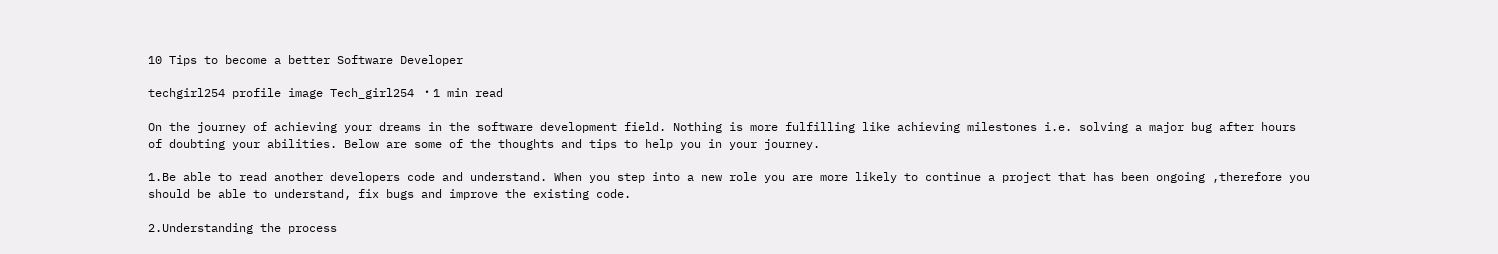10 Tips to become a better Software Developer

techgirl254 profile image Tech_girl254 ・1 min read

On the journey of achieving your dreams in the software development field. Nothing is more fulfilling like achieving milestones i.e. solving a major bug after hours of doubting your abilities. Below are some of the thoughts and tips to help you in your journey.

1.Be able to read another developers code and understand. When you step into a new role you are more likely to continue a project that has been ongoing ,therefore you should be able to understand, fix bugs and improve the existing code.

2.Understanding the process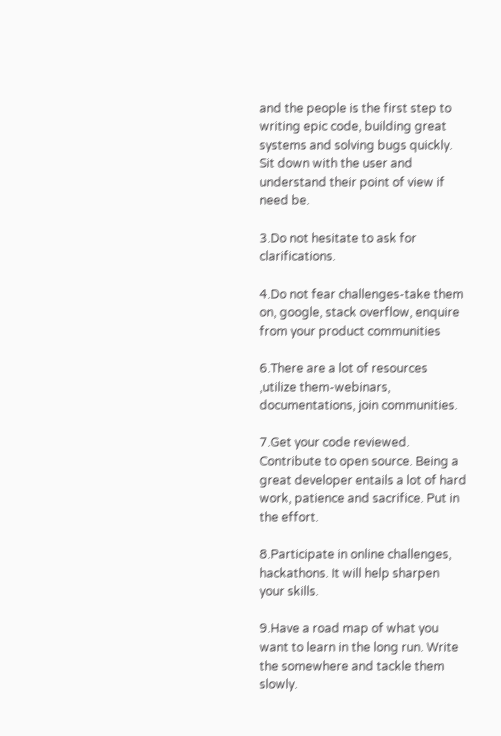and the people is the first step to writing epic code, building great systems and solving bugs quickly. Sit down with the user and understand their point of view if need be.

3.Do not hesitate to ask for clarifications.

4.Do not fear challenges-take them on, google, stack overflow, enquire from your product communities

6.There are a lot of resources ,utilize them-webinars, documentations, join communities.

7.Get your code reviewed. Contribute to open source. Being a great developer entails a lot of hard work, patience and sacrifice. Put in the effort.

8.Participate in online challenges, hackathons. It will help sharpen your skills.

9.Have a road map of what you want to learn in the long run. Write the somewhere and tackle them slowly.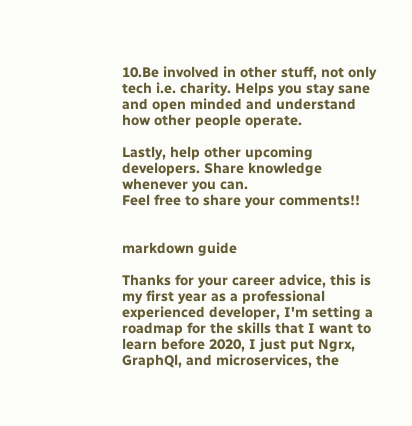10.Be involved in other stuff, not only tech i.e. charity. Helps you stay sane and open minded and understand how other people operate.

Lastly, help other upcoming developers. Share knowledge whenever you can.
Feel free to share your comments!!


markdown guide

Thanks for your career advice, this is my first year as a professional experienced developer, I'm setting a roadmap for the skills that I want to learn before 2020, I just put Ngrx, GraphQl, and microservices, the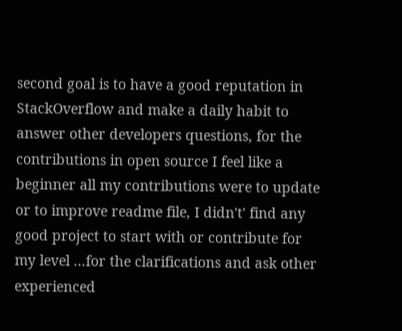second goal is to have a good reputation in StackOverflow and make a daily habit to answer other developers questions, for the contributions in open source I feel like a beginner all my contributions were to update or to improve readme file, I didn't' find any good project to start with or contribute for my level ...for the clarifications and ask other experienced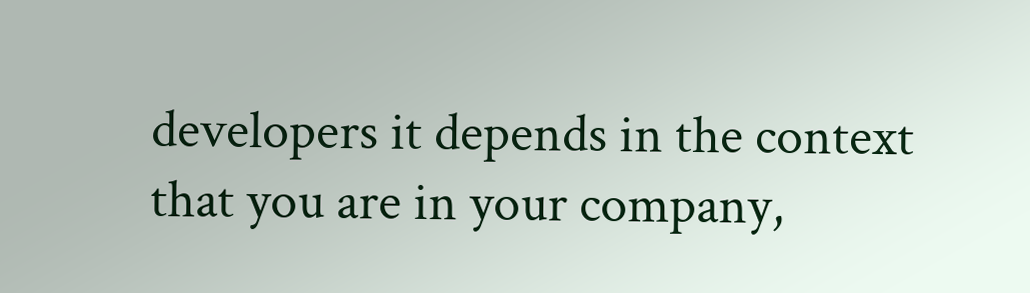developers it depends in the context that you are in your company,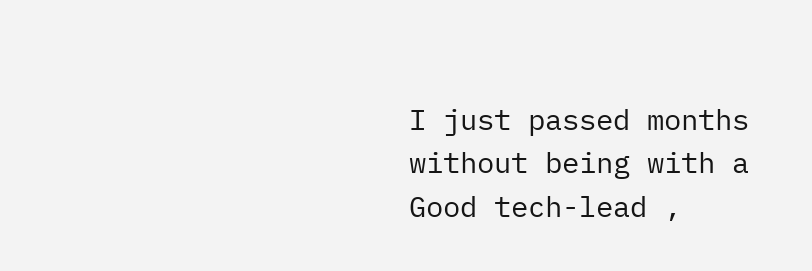I just passed months without being with a Good tech-lead ,